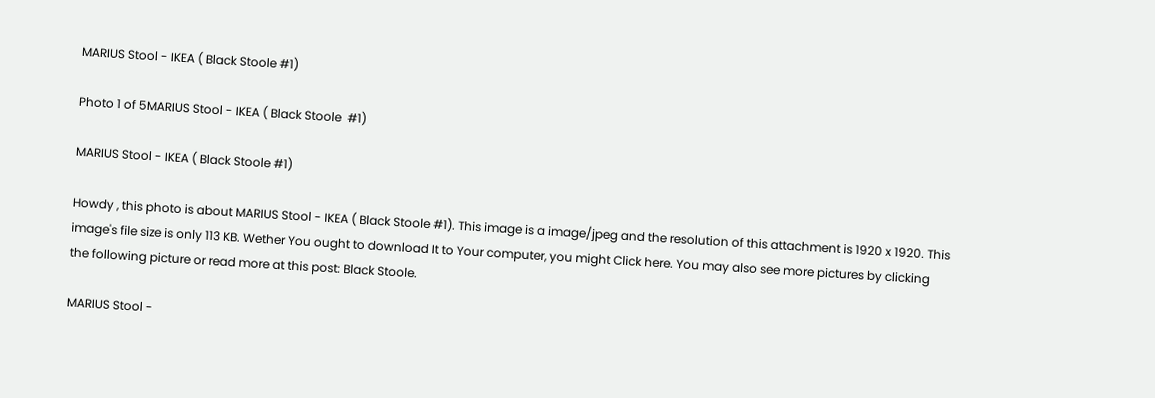MARIUS Stool - IKEA ( Black Stoole #1)

Photo 1 of 5MARIUS Stool - IKEA ( Black Stoole  #1)

MARIUS Stool - IKEA ( Black Stoole #1)

Howdy , this photo is about MARIUS Stool - IKEA ( Black Stoole #1). This image is a image/jpeg and the resolution of this attachment is 1920 x 1920. This image's file size is only 113 KB. Wether You ought to download It to Your computer, you might Click here. You may also see more pictures by clicking the following picture or read more at this post: Black Stoole.

MARIUS Stool -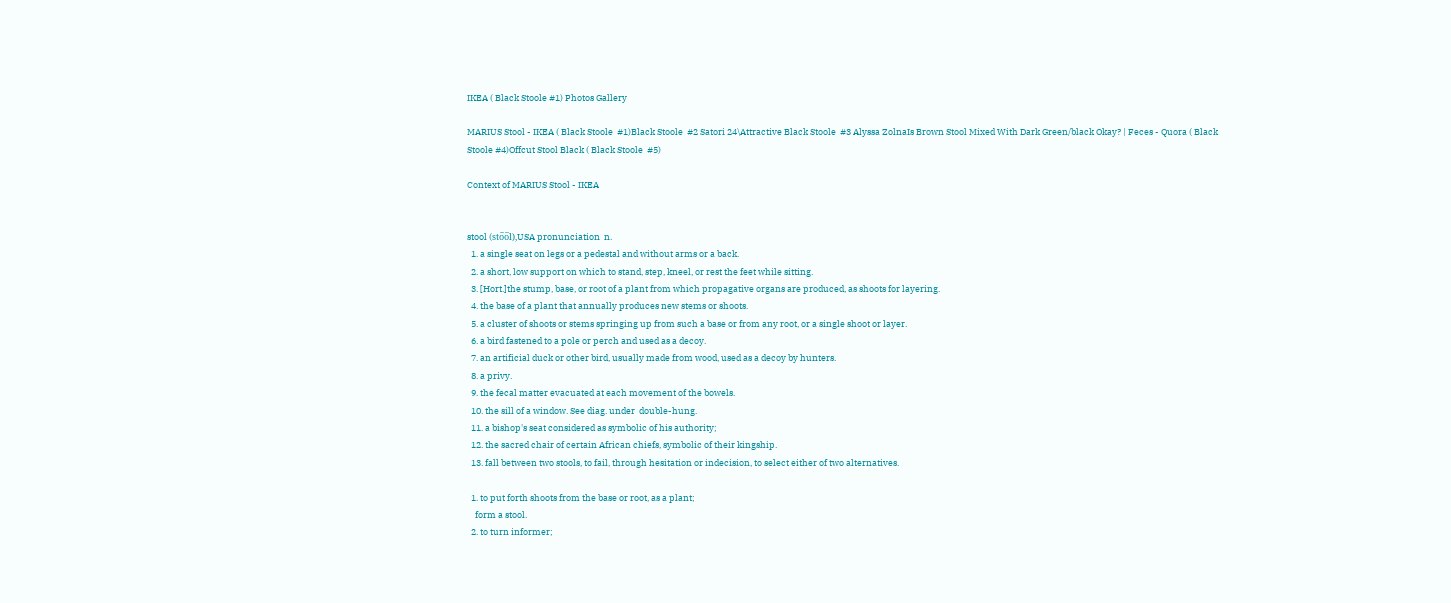IKEA ( Black Stoole #1) Photos Gallery

MARIUS Stool - IKEA ( Black Stoole  #1)Black Stoole  #2 Satori 24\Attractive Black Stoole  #3 Alyssa ZolnaIs Brown Stool Mixed With Dark Green/black Okay? | Feces - Quora ( Black Stoole #4)Offcut Stool Black ( Black Stoole  #5)

Context of MARIUS Stool - IKEA


stool (sto̅o̅l),USA pronunciation  n.
  1. a single seat on legs or a pedestal and without arms or a back.
  2. a short, low support on which to stand, step, kneel, or rest the feet while sitting.
  3. [Hort.]the stump, base, or root of a plant from which propagative organs are produced, as shoots for layering.
  4. the base of a plant that annually produces new stems or shoots.
  5. a cluster of shoots or stems springing up from such a base or from any root, or a single shoot or layer.
  6. a bird fastened to a pole or perch and used as a decoy.
  7. an artificial duck or other bird, usually made from wood, used as a decoy by hunters.
  8. a privy.
  9. the fecal matter evacuated at each movement of the bowels.
  10. the sill of a window. See diag. under  double-hung.
  11. a bishop's seat considered as symbolic of his authority;
  12. the sacred chair of certain African chiefs, symbolic of their kingship.
  13. fall between two stools, to fail, through hesitation or indecision, to select either of two alternatives.

  1. to put forth shoots from the base or root, as a plant;
    form a stool.
  2. to turn informer;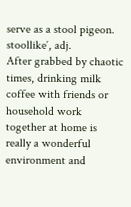serve as a stool pigeon.
stoollike′, adj.
After grabbed by chaotic times, drinking milk coffee with friends or household work together at home is really a wonderful environment and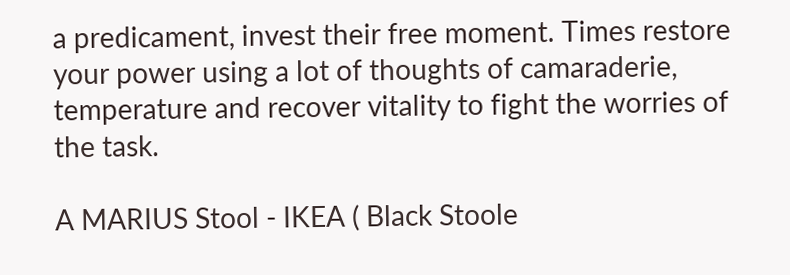a predicament, invest their free moment. Times restore your power using a lot of thoughts of camaraderie, temperature and recover vitality to fight the worries of the task.

A MARIUS Stool - IKEA ( Black Stoole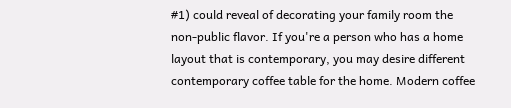#1) could reveal of decorating your family room the non-public flavor. If you're a person who has a home layout that is contemporary, you may desire different contemporary coffee table for the home. Modern coffee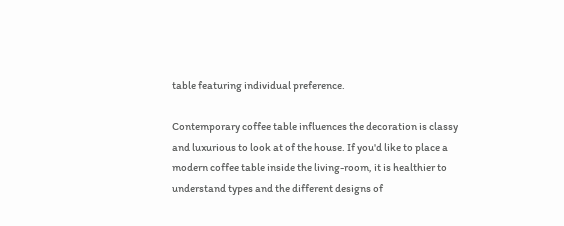table featuring individual preference.

Contemporary coffee table influences the decoration is classy and luxurious to look at of the house. If you'd like to place a modern coffee table inside the living-room, it is healthier to understand types and the different designs of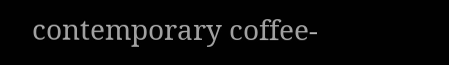contemporary coffee-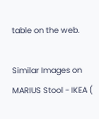table on the web.

Similar Images on MARIUS Stool - IKEA (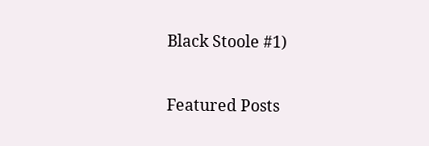Black Stoole #1)

Featured Posts